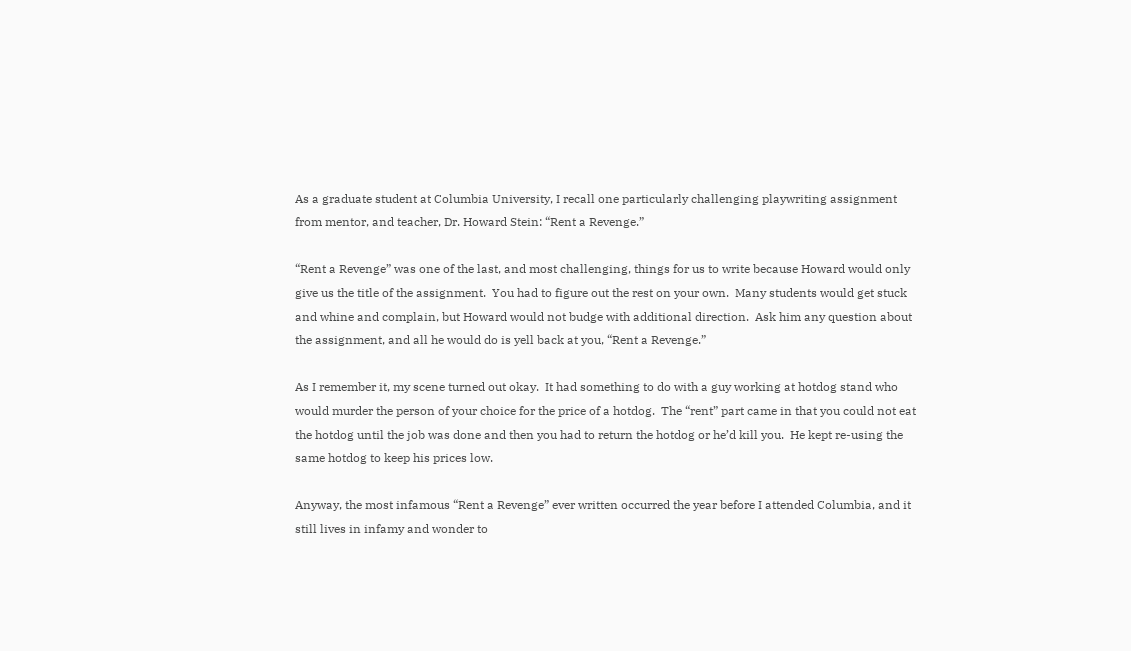As a graduate student at Columbia University, I recall one particularly challenging playwriting assignment from mentor, and teacher, Dr. Howard Stein: “Rent a Revenge.”

“Rent a Revenge” was one of the last, and most challenging, things for us to write because Howard would only give us the title of the assignment.  You had to figure out the rest on your own.  Many students would get stuck and whine and complain, but Howard would not budge with additional direction.  Ask him any question about the assignment, and all he would do is yell back at you, “Rent a Revenge.”

As I remember it, my scene turned out okay.  It had something to do with a guy working at hotdog stand who would murder the person of your choice for the price of a hotdog.  The “rent” part came in that you could not eat the hotdog until the job was done and then you had to return the hotdog or he’d kill you.  He kept re-using the same hotdog to keep his prices low.

Anyway, the most infamous “Rent a Revenge” ever written occurred the year before I attended Columbia, and it still lives in infamy and wonder to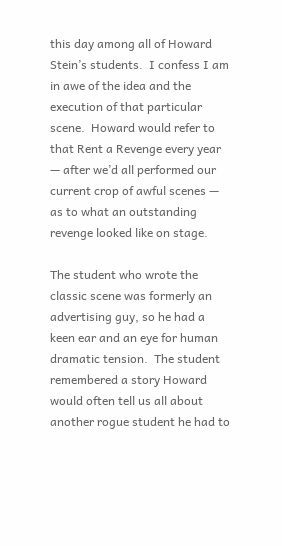this day among all of Howard Stein’s students.  I confess I am in awe of the idea and the execution of that particular scene.  Howard would refer to that Rent a Revenge every year — after we’d all performed our current crop of awful scenes — as to what an outstanding revenge looked like on stage.

The student who wrote the classic scene was formerly an advertising guy, so he had a keen ear and an eye for human dramatic tension.  The student remembered a story Howard would often tell us all about another rogue student he had to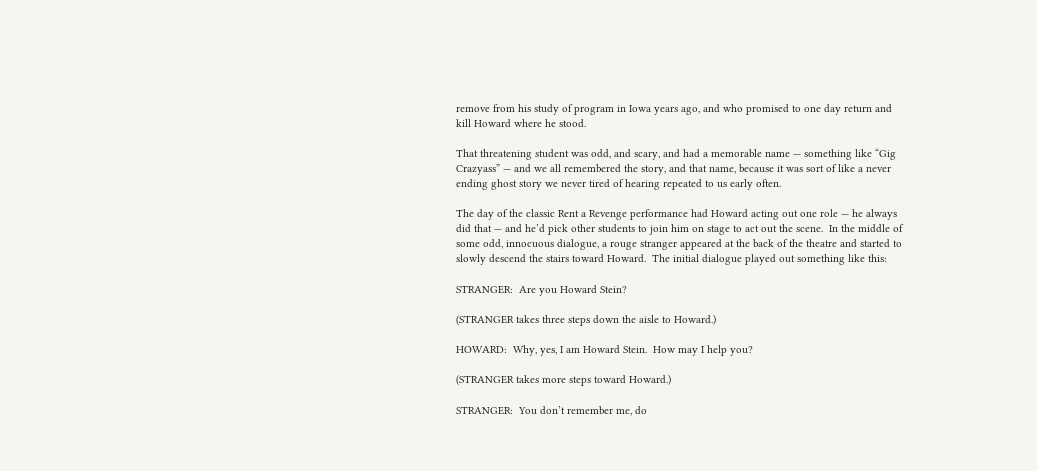remove from his study of program in Iowa years ago, and who promised to one day return and kill Howard where he stood.

That threatening student was odd, and scary, and had a memorable name — something like “Gig Crazyass” — and we all remembered the story, and that name, because it was sort of like a never ending ghost story we never tired of hearing repeated to us early often.

The day of the classic Rent a Revenge performance had Howard acting out one role — he always did that — and he’d pick other students to join him on stage to act out the scene.  In the middle of some odd, innocuous dialogue, a rouge stranger appeared at the back of the theatre and started to slowly descend the stairs toward Howard.  The initial dialogue played out something like this:

STRANGER:  Are you Howard Stein?

(STRANGER takes three steps down the aisle to Howard.)

HOWARD:  Why, yes, I am Howard Stein.  How may I help you?

(STRANGER takes more steps toward Howard.)

STRANGER:  You don’t remember me, do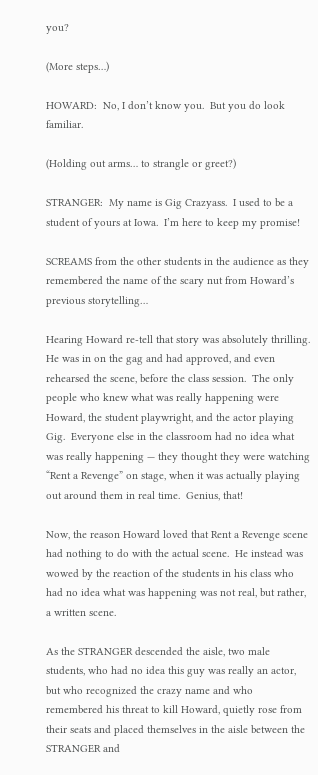you?

(More steps…)

HOWARD:  No, I don’t know you.  But you do look familiar.

(Holding out arms… to strangle or greet?)

STRANGER:  My name is Gig Crazyass.  I used to be a student of yours at Iowa.  I’m here to keep my promise!

SCREAMS from the other students in the audience as they remembered the name of the scary nut from Howard’s previous storytelling…

Hearing Howard re-tell that story was absolutely thrilling.  He was in on the gag and had approved, and even rehearsed the scene, before the class session.  The only people who knew what was really happening were Howard, the student playwright, and the actor playing Gig.  Everyone else in the classroom had no idea what was really happening — they thought they were watching “Rent a Revenge” on stage, when it was actually playing out around them in real time.  Genius, that!

Now, the reason Howard loved that Rent a Revenge scene had nothing to do with the actual scene.  He instead was wowed by the reaction of the students in his class who had no idea what was happening was not real, but rather, a written scene.

As the STRANGER descended the aisle, two male students, who had no idea this guy was really an actor, but who recognized the crazy name and who remembered his threat to kill Howard, quietly rose from their seats and placed themselves in the aisle between the STRANGER and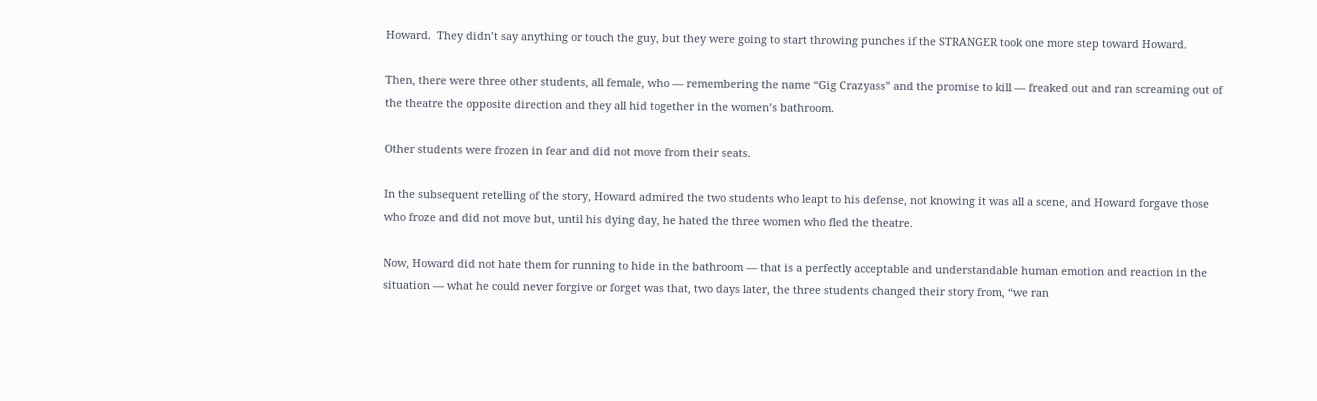Howard.  They didn’t say anything or touch the guy, but they were going to start throwing punches if the STRANGER took one more step toward Howard.

Then, there were three other students, all female, who — remembering the name “Gig Crazyass” and the promise to kill — freaked out and ran screaming out of the theatre the opposite direction and they all hid together in the women’s bathroom.

Other students were frozen in fear and did not move from their seats.

In the subsequent retelling of the story, Howard admired the two students who leapt to his defense, not knowing it was all a scene, and Howard forgave those who froze and did not move but, until his dying day, he hated the three women who fled the theatre.

Now, Howard did not hate them for running to hide in the bathroom — that is a perfectly acceptable and understandable human emotion and reaction in the situation — what he could never forgive or forget was that, two days later, the three students changed their story from, “we ran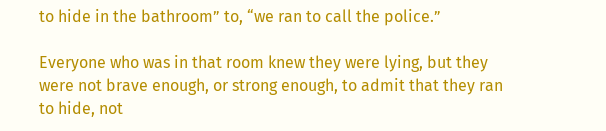to hide in the bathroom” to, “we ran to call the police.”

Everyone who was in that room knew they were lying, but they were not brave enough, or strong enough, to admit that they ran to hide, not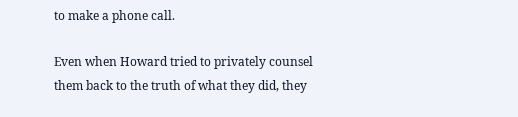to make a phone call.

Even when Howard tried to privately counsel them back to the truth of what they did, they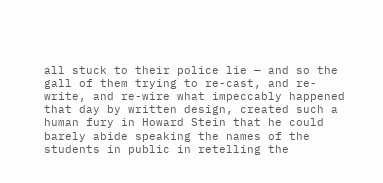all stuck to their police lie — and so the gall of them trying to re-cast, and re-write, and re-wire what impeccably happened that day by written design, created such a human fury in Howard Stein that he could barely abide speaking the names of the students in public in retelling the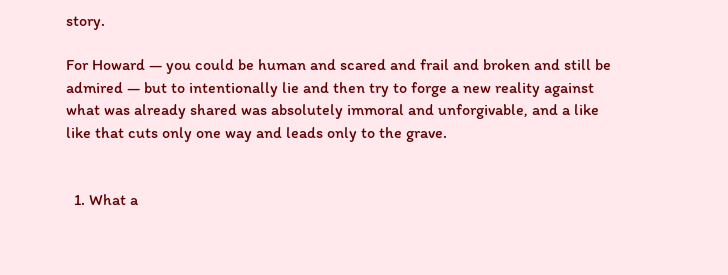story.

For Howard — you could be human and scared and frail and broken and still be admired — but to intentionally lie and then try to forge a new reality against what was already shared was absolutely immoral and unforgivable, and a like like that cuts only one way and leads only to the grave.


  1. What a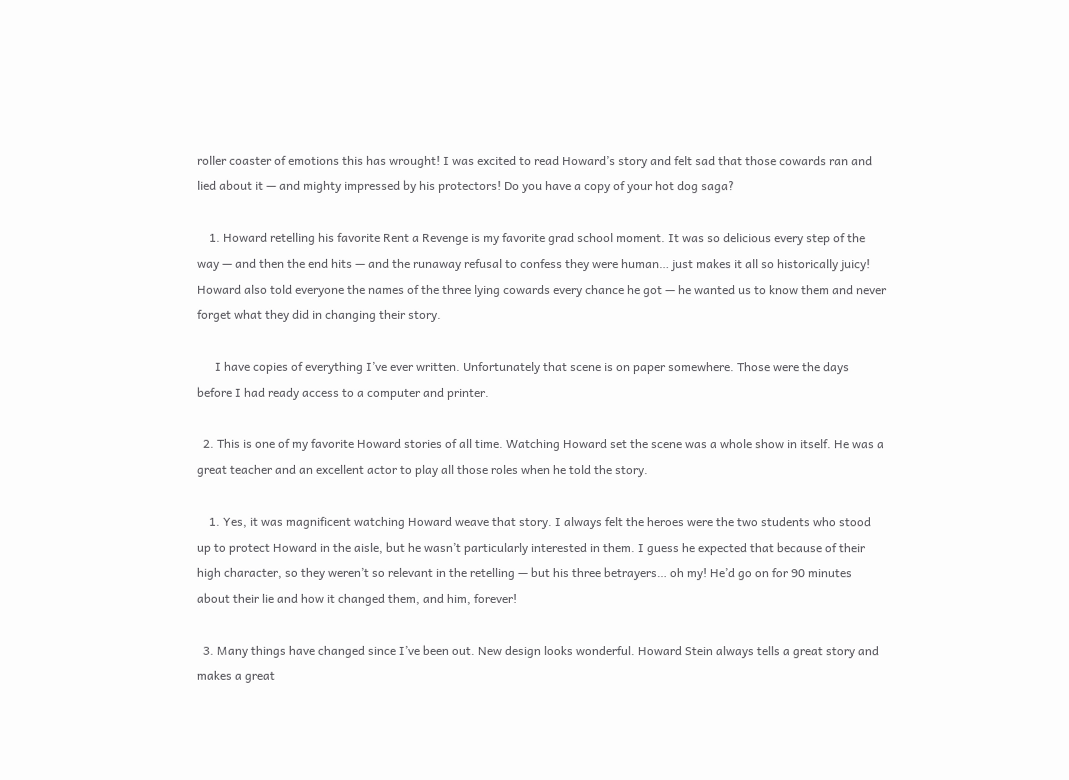roller coaster of emotions this has wrought! I was excited to read Howard’s story and felt sad that those cowards ran and lied about it — and mighty impressed by his protectors! Do you have a copy of your hot dog saga?

    1. Howard retelling his favorite Rent a Revenge is my favorite grad school moment. It was so delicious every step of the way — and then the end hits — and the runaway refusal to confess they were human… just makes it all so historically juicy! Howard also told everyone the names of the three lying cowards every chance he got — he wanted us to know them and never forget what they did in changing their story.

      I have copies of everything I’ve ever written. Unfortunately that scene is on paper somewhere. Those were the days before I had ready access to a computer and printer.

  2. This is one of my favorite Howard stories of all time. Watching Howard set the scene was a whole show in itself. He was a great teacher and an excellent actor to play all those roles when he told the story.

    1. Yes, it was magnificent watching Howard weave that story. I always felt the heroes were the two students who stood up to protect Howard in the aisle, but he wasn’t particularly interested in them. I guess he expected that because of their high character, so they weren’t so relevant in the retelling — but his three betrayers… oh my! He’d go on for 90 minutes about their lie and how it changed them, and him, forever!

  3. Many things have changed since I’ve been out. New design looks wonderful. Howard Stein always tells a great story and makes a great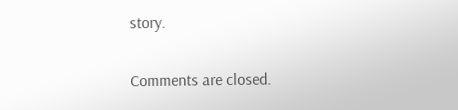story.

Comments are closed.